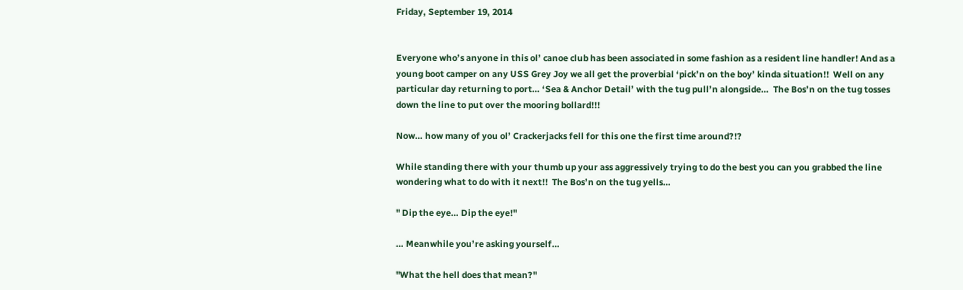Friday, September 19, 2014


Everyone who’s anyone in this ol’ canoe club has been associated in some fashion as a resident line handler! And as a young boot camper on any USS Grey Joy we all get the proverbial ‘pick’n on the boy’ kinda situation!!  Well on any particular day returning to port… ‘Sea & Anchor Detail’ with the tug pull’n alongside…  The Bos’n on the tug tosses down the line to put over the mooring bollard!!!

Now… how many of you ol’ Crackerjacks fell for this one the first time around?!?

While standing there with your thumb up your ass aggressively trying to do the best you can you grabbed the line wondering what to do with it next!!  The Bos’n on the tug yells…

" Dip the eye… Dip the eye!"

… Meanwhile you’re asking yourself…

"What the hell does that mean?"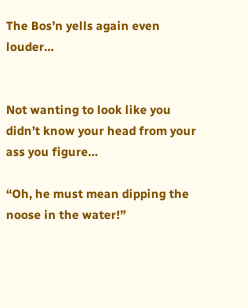The Bos’n yells again even louder…


Not wanting to look like you didn’t know your head from your ass you figure…

“Oh, he must mean dipping the noose in the water!”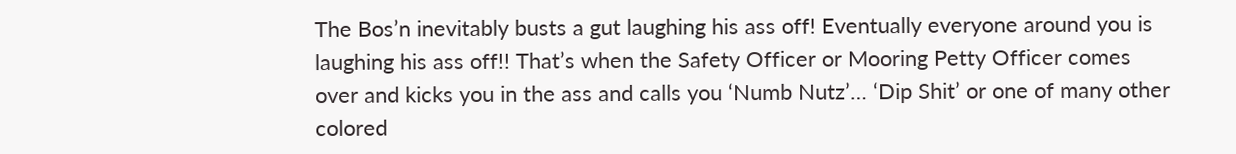The Bos’n inevitably busts a gut laughing his ass off! Eventually everyone around you is laughing his ass off!! That’s when the Safety Officer or Mooring Petty Officer comes over and kicks you in the ass and calls you ‘Numb Nutz’… ‘Dip Shit’ or one of many other colored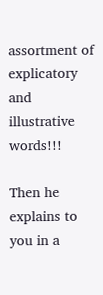assortment of explicatory  and illustrative words!!!

Then he explains to you in a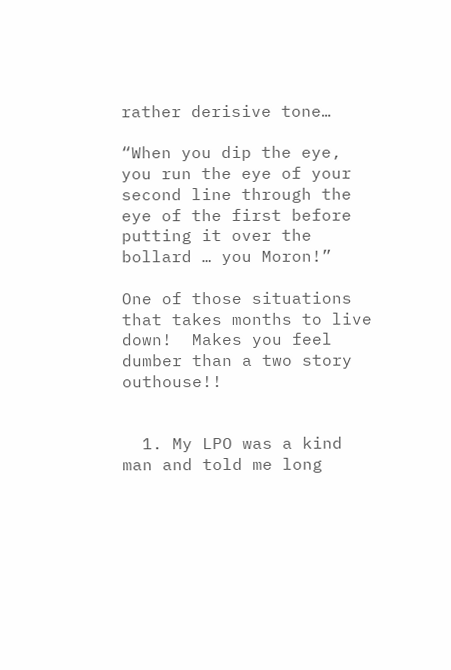rather derisive tone…

“When you dip the eye, you run the eye of your second line through the eye of the first before putting it over the bollard … you Moron!”

One of those situations that takes months to live down!  Makes you feel dumber than a two story outhouse!!


  1. My LPO was a kind man and told me long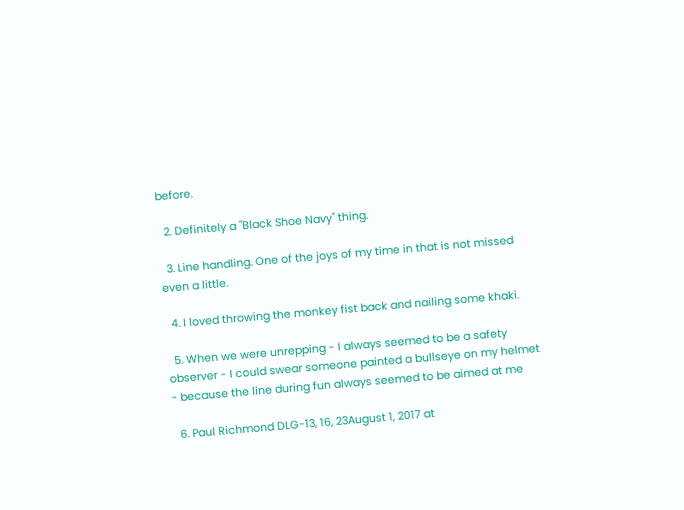before.

  2. Definitely a "Black Shoe Navy" thing.

  3. Line handling. One of the joys of my time in that is not missed even a little.

  4. I loved throwing the monkey fist back and nailing some khaki.

  5. When we were unrepping - I always seemed to be a safety observer - I could swear someone painted a bullseye on my helmet - because the line during fun always seemed to be aimed at me

  6. Paul Richmond DLG-13, 16, 23August 1, 2017 at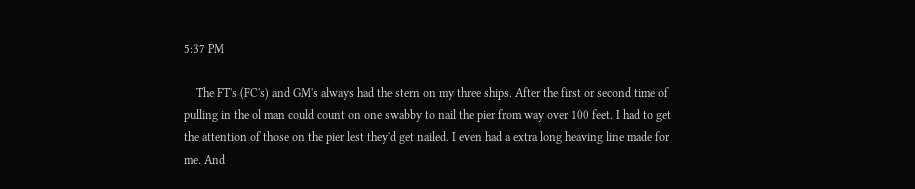5:37 PM

    The FT's (FC's) and GM's always had the stern on my three ships. After the first or second time of pulling in the ol man could count on one swabby to nail the pier from way over 100 feet. I had to get the attention of those on the pier lest they'd get nailed. I even had a extra long heaving line made for me. And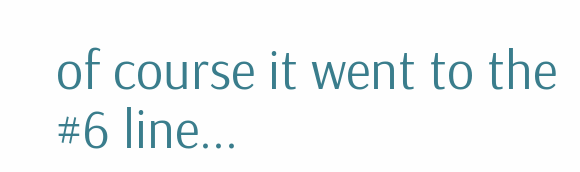of course it went to the #6 line...